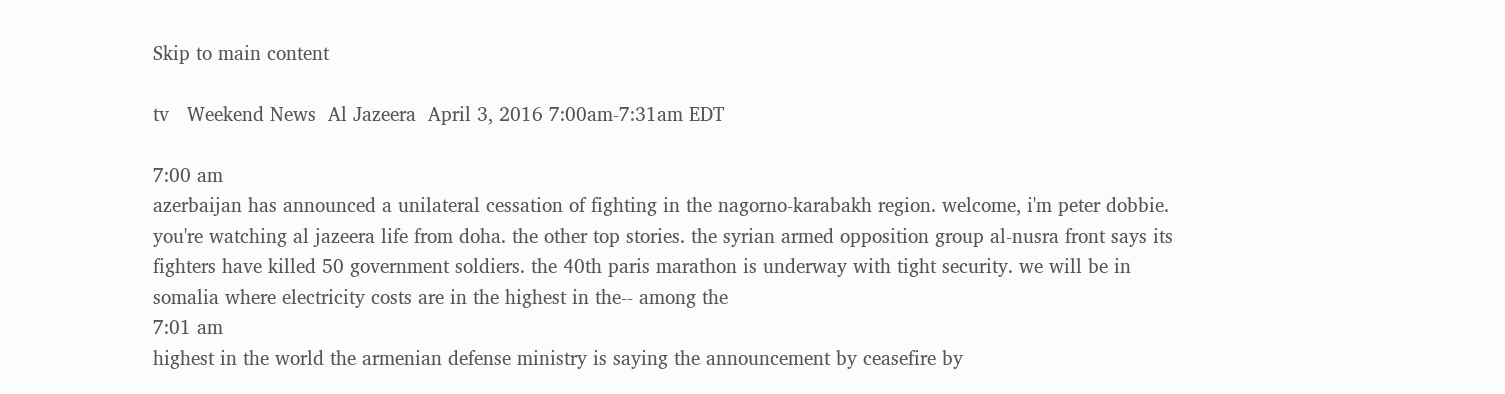Skip to main content

tv   Weekend News  Al Jazeera  April 3, 2016 7:00am-7:31am EDT

7:00 am
azerbaijan has announced a unilateral cessation of fighting in the nagorno-karabakh region. welcome, i'm peter dobbie. you're watching al jazeera life from doha. the other top stories. the syrian armed opposition group al-nusra front says its fighters have killed 50 government soldiers. the 40th paris marathon is underway with tight security. we will be in somalia where electricity costs are in the highest in the-- among the
7:01 am
highest in the world the armenian defense ministry is saying the announcement by ceasefire by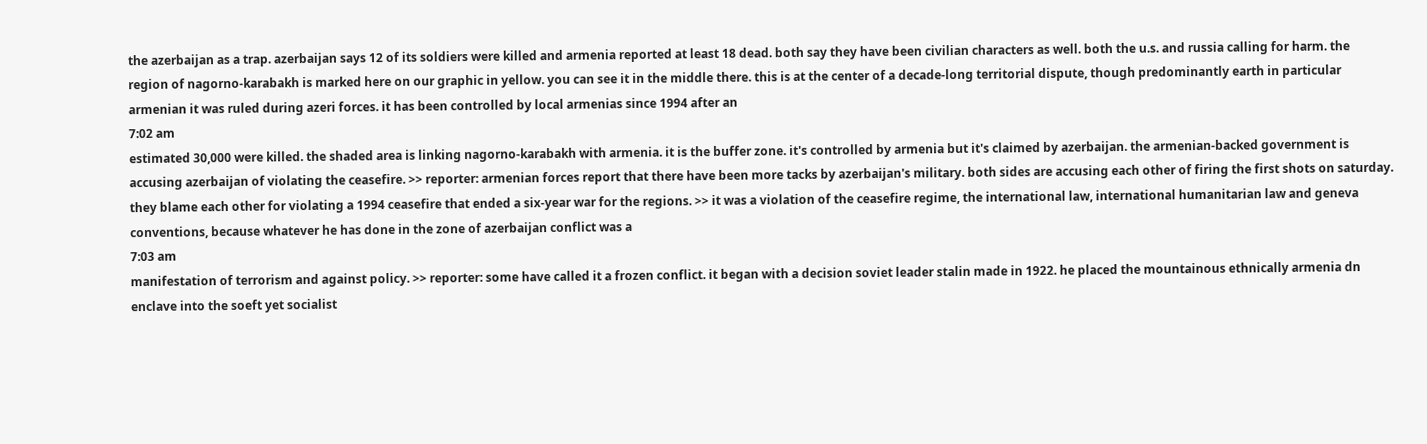the azerbaijan as a trap. azerbaijan says 12 of its soldiers were killed and armenia reported at least 18 dead. both say they have been civilian characters as well. both the u.s. and russia calling for harm. the region of nagorno-karabakh is marked here on our graphic in yellow. you can see it in the middle there. this is at the center of a decade-long territorial dispute, though predominantly earth in particular armenian it was ruled during azeri forces. it has been controlled by local armenias since 1994 after an
7:02 am
estimated 30,000 were killed. the shaded area is linking nagorno-karabakh with armenia. it is the buffer zone. it's controlled by armenia but it's claimed by azerbaijan. the armenian-backed government is accusing azerbaijan of violating the ceasefire. >> reporter: armenian forces report that there have been more tacks by azerbaijan's military. both sides are accusing each other of firing the first shots on saturday. they blame each other for violating a 1994 ceasefire that ended a six-year war for the regions. >> it was a violation of the ceasefire regime, the international law, international humanitarian law and geneva conventions, because whatever he has done in the zone of azerbaijan conflict was a
7:03 am
manifestation of terrorism and against policy. >> reporter: some have called it a frozen conflict. it began with a decision soviet leader stalin made in 1922. he placed the mountainous ethnically armenia dn enclave into the soeft yet socialist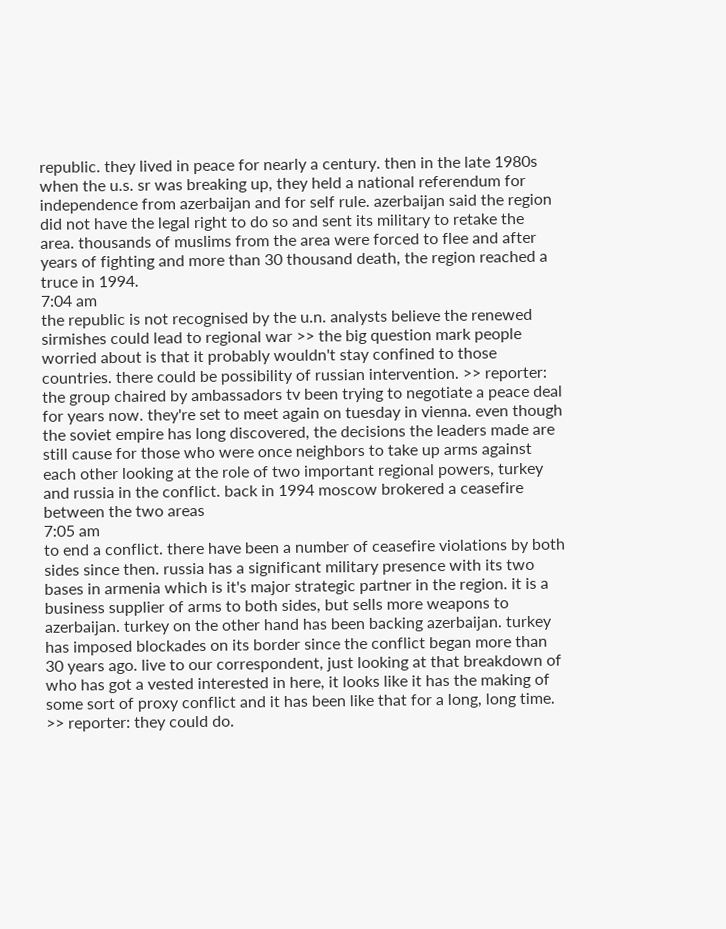republic. they lived in peace for nearly a century. then in the late 1980s when the u.s. sr was breaking up, they held a national referendum for independence from azerbaijan and for self rule. azerbaijan said the region did not have the legal right to do so and sent its military to retake the area. thousands of muslims from the area were forced to flee and after years of fighting and more than 30 thousand death, the region reached a truce in 1994.
7:04 am
the republic is not recognised by the u.n. analysts believe the renewed sirmishes could lead to regional war >> the big question mark people worried about is that it probably wouldn't stay confined to those countries. there could be possibility of russian intervention. >> reporter: the group chaired by ambassadors tv been trying to negotiate a peace deal for years now. they're set to meet again on tuesday in vienna. even though the soviet empire has long discovered, the decisions the leaders made are still cause for those who were once neighbors to take up arms against each other looking at the role of two important regional powers, turkey and russia in the conflict. back in 1994 moscow brokered a ceasefire between the two areas
7:05 am
to end a conflict. there have been a number of ceasefire violations by both sides since then. russia has a significant military presence with its two bases in armenia which is it's major strategic partner in the region. it is a business supplier of arms to both sides, but sells more weapons to azerbaijan. turkey on the other hand has been backing azerbaijan. turkey has imposed blockades on its border since the conflict began more than 30 years ago. live to our correspondent, just looking at that breakdown of who has got a vested interested in here, it looks like it has the making of some sort of proxy conflict and it has been like that for a long, long time. >> reporter: they could do.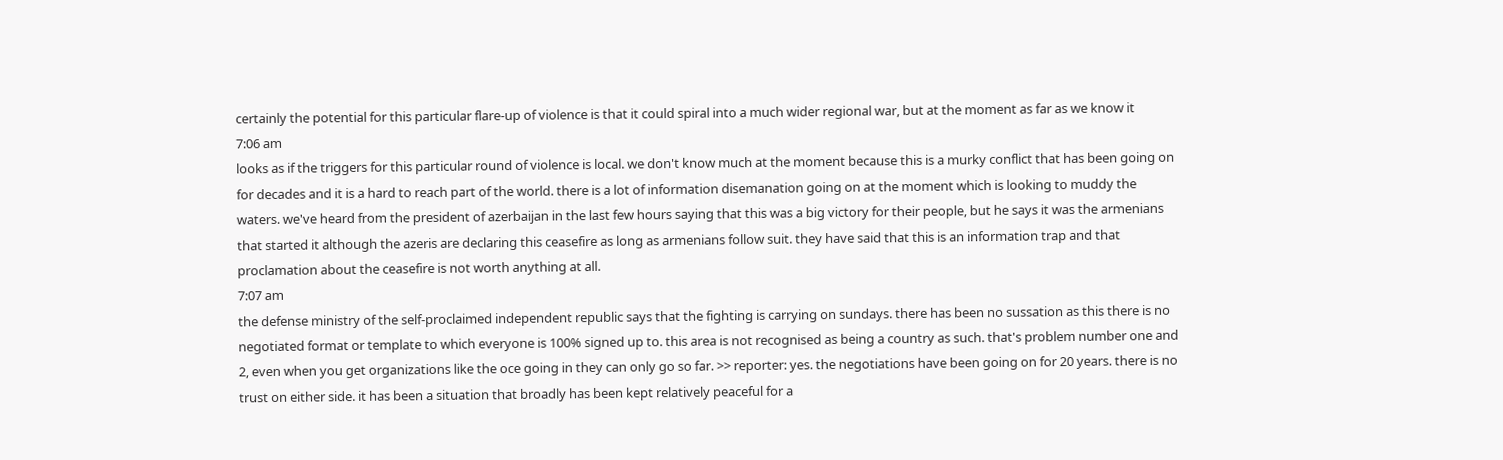certainly the potential for this particular flare-up of violence is that it could spiral into a much wider regional war, but at the moment as far as we know it
7:06 am
looks as if the triggers for this particular round of violence is local. we don't know much at the moment because this is a murky conflict that has been going on for decades and it is a hard to reach part of the world. there is a lot of information disemanation going on at the moment which is looking to muddy the waters. we've heard from the president of azerbaijan in the last few hours saying that this was a big victory for their people, but he says it was the armenians that started it although the azeris are declaring this ceasefire as long as armenians follow suit. they have said that this is an information trap and that proclamation about the ceasefire is not worth anything at all.
7:07 am
the defense ministry of the self-proclaimed independent republic says that the fighting is carrying on sundays. there has been no sussation as this there is no negotiated format or template to which everyone is 100% signed up to. this area is not recognised as being a country as such. that's problem number one and 2, even when you get organizations like the oce going in they can only go so far. >> reporter: yes. the negotiations have been going on for 20 years. there is no trust on either side. it has been a situation that broadly has been kept relatively peaceful for a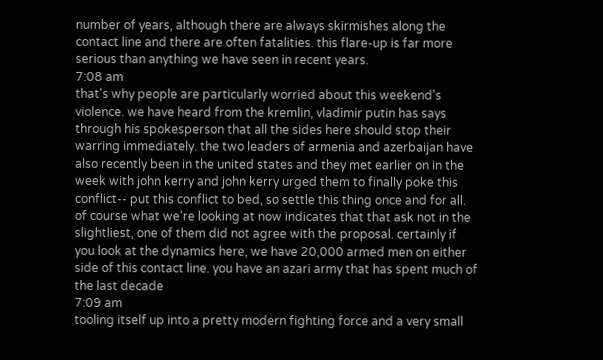number of years, although there are always skirmishes along the contact line and there are often fatalities. this flare-up is far more serious than anything we have seen in recent years.
7:08 am
that's why people are particularly worried about this weekend's violence. we have heard from the kremlin, vladimir putin has says through his spokesperson that all the sides here should stop their warring immediately. the two leaders of armenia and azerbaijan have also recently been in the united states and they met earlier on in the week with john kerry and john kerry urged them to finally poke this conflict-- put this conflict to bed, so settle this thing once and for all. of course what we're looking at now indicates that that ask not in the slightliest, one of them did not agree with the proposal. certainly if you look at the dynamics here, we have 20,000 armed men on either side of this contact line. you have an azari army that has spent much of the last decade
7:09 am
tooling itself up into a pretty modern fighting force and a very small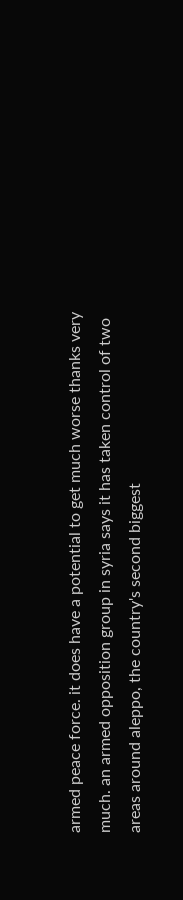armed peace force. it does have a potential to get much worse thanks very much. an armed opposition group in syria says it has taken control of two areas around aleppo, the country's second biggest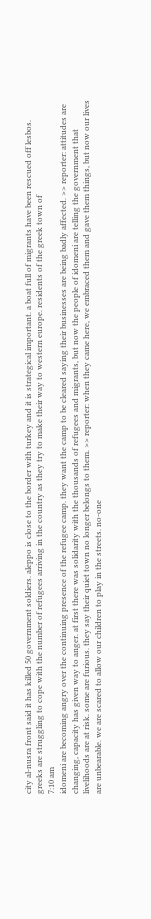city al-nusra front said it has killed 50 government soldiers. aleppo is close to the border with turkey and it is strategical important. a boat full of migrants have been rescued off lesbos. greeks are struggling to cope with the number of refugees arriving in the country as they try to make their way to western europe. residents of the greek town of
7:10 am
idomeni are becoming angry over the continuing presence of the refugee camp. they want the camp to be cleared saying their businesses are being badly affected. >> reporter: attitudes are changing, capacity has given way to anger. at first there was solidarity with the thousands of refugees and migrants, but now the people of idomeni are telling the government that livelihoods are at risk. some are furious. they say their quiet town no longer belongs to them. >> reporter: when they came here, we embraced them and gave them things, but now our lives are unbearable. we are scared to allow our children to play in the streets. no-one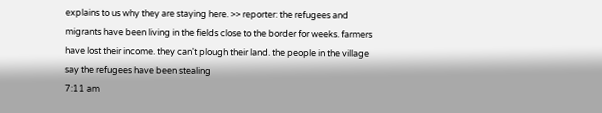explains to us why they are staying here. >> reporter: the refugees and migrants have been living in the fields close to the border for weeks. farmers have lost their income. they can't plough their land. the people in the village say the refugees have been stealing
7:11 am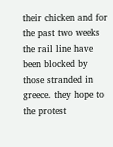their chicken and for the past two weeks the rail line have been blocked by those stranded in greece. they hope to the protest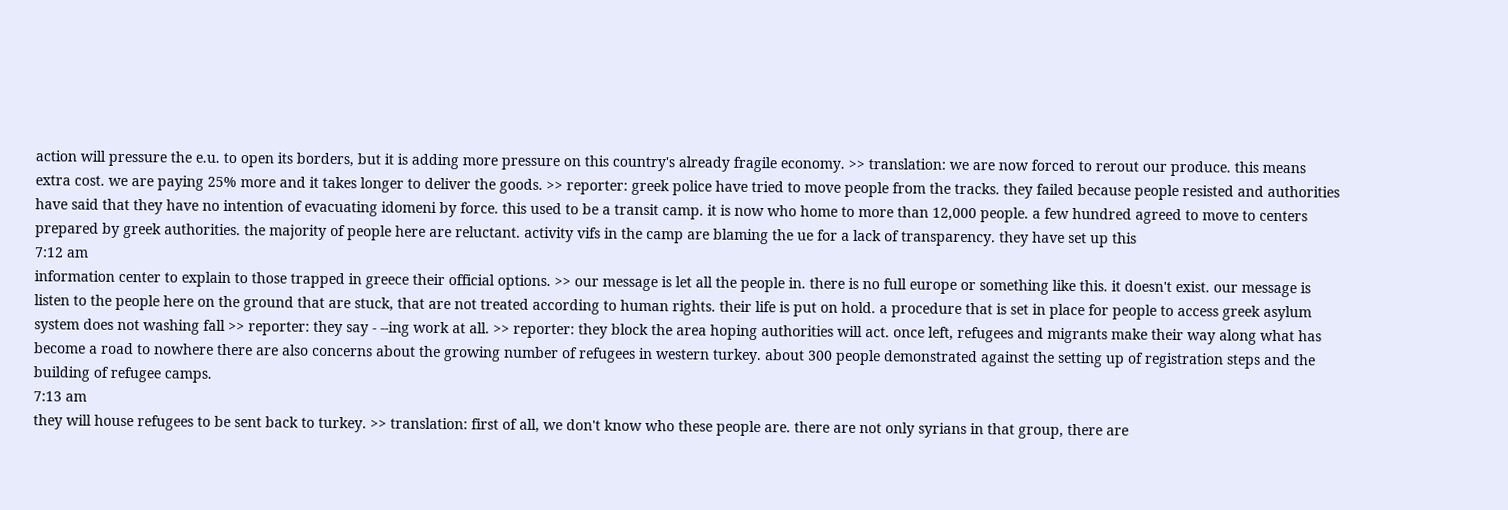action will pressure the e.u. to open its borders, but it is adding more pressure on this country's already fragile economy. >> translation: we are now forced to rerout our produce. this means extra cost. we are paying 25% more and it takes longer to deliver the goods. >> reporter: greek police have tried to move people from the tracks. they failed because people resisted and authorities have said that they have no intention of evacuating idomeni by force. this used to be a transit camp. it is now who home to more than 12,000 people. a few hundred agreed to move to centers prepared by greek authorities. the majority of people here are reluctant. activity vifs in the camp are blaming the ue for a lack of transparency. they have set up this
7:12 am
information center to explain to those trapped in greece their official options. >> our message is let all the people in. there is no full europe or something like this. it doesn't exist. our message is listen to the people here on the ground that are stuck, that are not treated according to human rights. their life is put on hold. a procedure that is set in place for people to access greek asylum system does not washing fall >> reporter: they say - --ing work at all. >> reporter: they block the area hoping authorities will act. once left, refugees and migrants make their way along what has become a road to nowhere there are also concerns about the growing number of refugees in western turkey. about 300 people demonstrated against the setting up of registration steps and the building of refugee camps.
7:13 am
they will house refugees to be sent back to turkey. >> translation: first of all, we don't know who these people are. there are not only syrians in that group, there are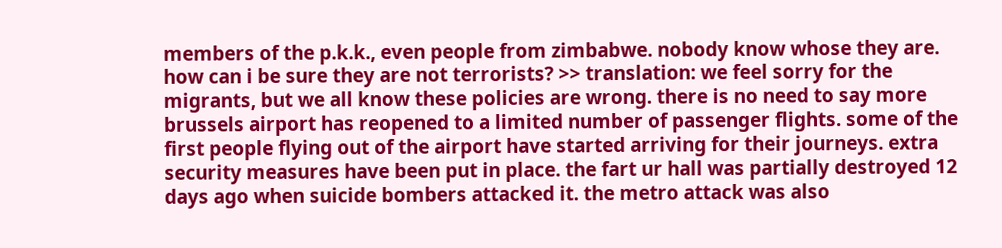members of the p.k.k., even people from zimbabwe. nobody know whose they are. how can i be sure they are not terrorists? >> translation: we feel sorry for the migrants, but we all know these policies are wrong. there is no need to say more brussels airport has reopened to a limited number of passenger flights. some of the first people flying out of the airport have started arriving for their journeys. extra security measures have been put in place. the fart ur hall was partially destroyed 12 days ago when suicide bombers attacked it. the metro attack was also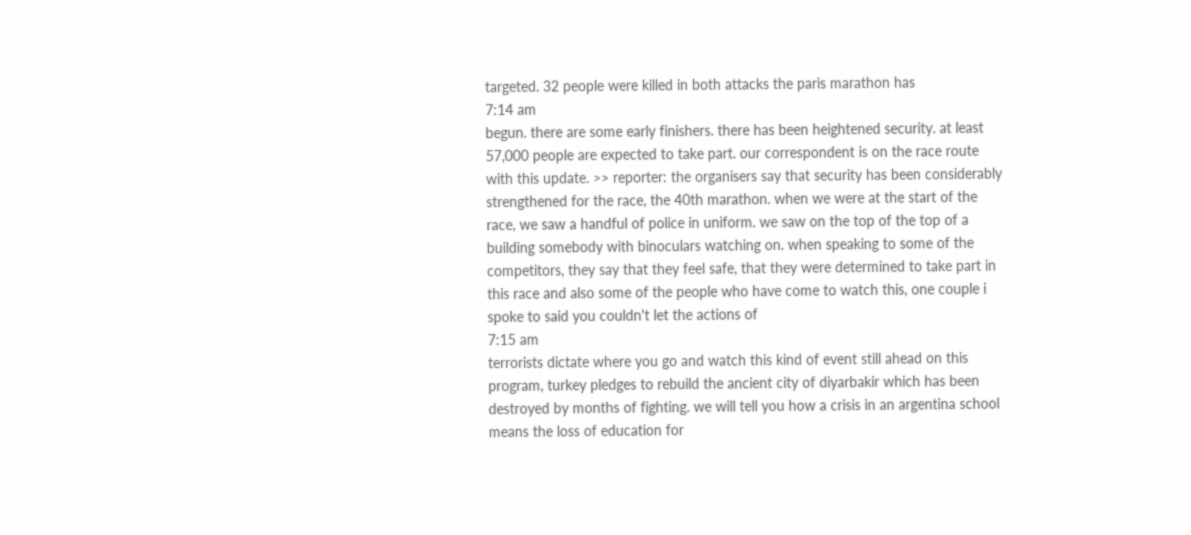targeted. 32 people were killed in both attacks the paris marathon has
7:14 am
begun. there are some early finishers. there has been heightened security. at least 57,000 people are expected to take part. our correspondent is on the race route with this update. >> reporter: the organisers say that security has been considerably strengthened for the race, the 40th marathon. when we were at the start of the race, we saw a handful of police in uniform. we saw on the top of the top of a building somebody with binoculars watching on. when speaking to some of the competitors, they say that they feel safe, that they were determined to take part in this race and also some of the people who have come to watch this, one couple i spoke to said you couldn't let the actions of
7:15 am
terrorists dictate where you go and watch this kind of event still ahead on this program, turkey pledges to rebuild the ancient city of diyarbakir which has been destroyed by months of fighting. we will tell you how a crisis in an argentina school means the loss of education for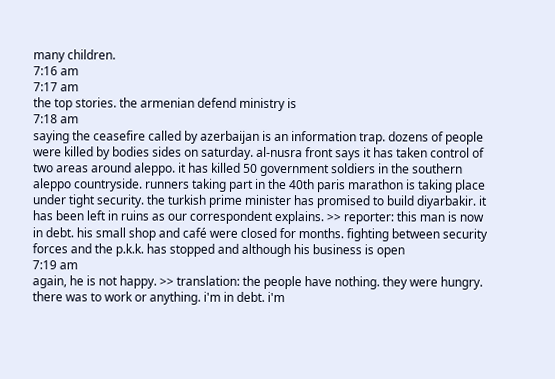many children.
7:16 am
7:17 am
the top stories. the armenian defend ministry is
7:18 am
saying the ceasefire called by azerbaijan is an information trap. dozens of people were killed by bodies sides on saturday. al-nusra front says it has taken control of two areas around aleppo. it has killed 50 government soldiers in the southern aleppo countryside. runners taking part in the 40th paris marathon is taking place under tight security. the turkish prime minister has promised to build diyarbakir. it has been left in ruins as our correspondent explains. >> reporter: this man is now in debt. his small shop and café were closed for months. fighting between security forces and the p.k.k. has stopped and although his business is open
7:19 am
again, he is not happy. >> translation: the people have nothing. they were hungry. there was to work or anything. i'm in debt. i'm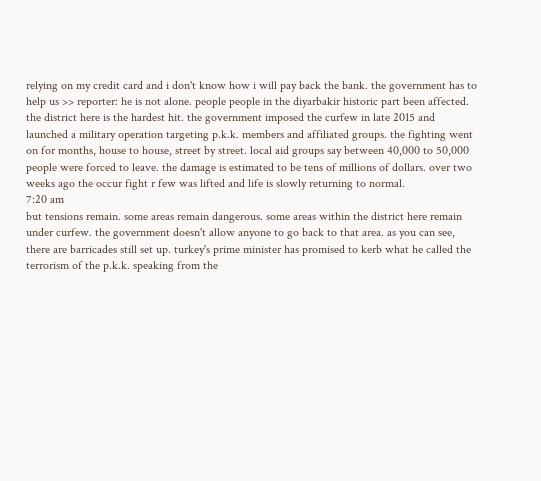relying on my credit card and i don't know how i will pay back the bank. the government has to help us >> reporter: he is not alone. people people in the diyarbakir historic part been affected. the district here is the hardest hit. the government imposed the curfew in late 2015 and launched a military operation targeting p.k.k. members and affiliated groups. the fighting went on for months, house to house, street by street. local aid groups say between 40,000 to 50,000 people were forced to leave. the damage is estimated to be tens of millions of dollars. over two weeks ago the occur fight r few was lifted and life is slowly returning to normal.
7:20 am
but tensions remain. some areas remain dangerous. some areas within the district here remain under curfew. the government doesn't allow anyone to go back to that area. as you can see, there are barricades still set up. turkey's prime minister has promised to kerb what he called the terrorism of the p.k.k. speaking from the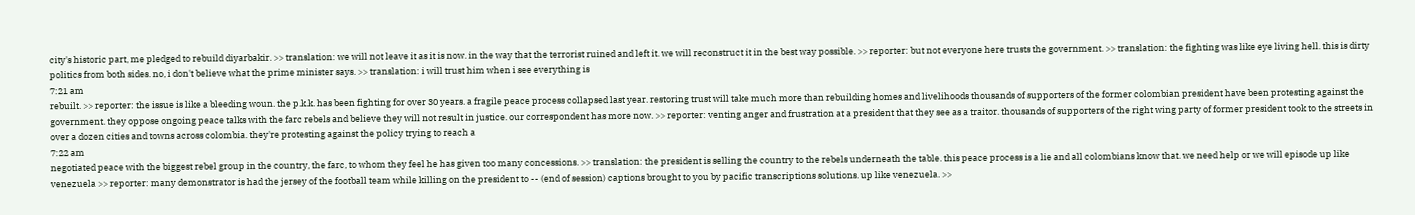city's historic part, me pledged to rebuild diyarbakir. >> translation: we will not leave it as it is now. in the way that the terrorist ruined and left it. we will reconstruct it in the best way possible. >> reporter: but not everyone here trusts the government. >> translation: the fighting was like eye living hell. this is dirty politics from both sides. no, i don't believe what the prime minister says. >> translation: i will trust him when i see everything is
7:21 am
rebuilt. >> reporter: the issue is like a bleeding woun. the p.k.k. has been fighting for over 30 years. a fragile peace process collapsed last year. restoring trust will take much more than rebuilding homes and livelihoods thousands of supporters of the former colombian president have been protesting against the government. they oppose ongoing peace talks with the farc rebels and believe they will not result in justice. our correspondent has more now. >> reporter: venting anger and frustration at a president that they see as a traitor. thousands of supporters of the right wing party of former president took to the streets in over a dozen cities and towns across colombia. they're protesting against the policy trying to reach a
7:22 am
negotiated peace with the biggest rebel group in the country, the farc, to whom they feel he has given too many concessions. >> translation: the president is selling the country to the rebels underneath the table. this peace process is a lie and all colombians know that. we need help or we will episode up like venezuela >> reporter: many demonstrator is had the jersey of the football team while killing on the president to -- (end of session) captions brought to you by pacific transcriptions solutions. up like venezuela. >>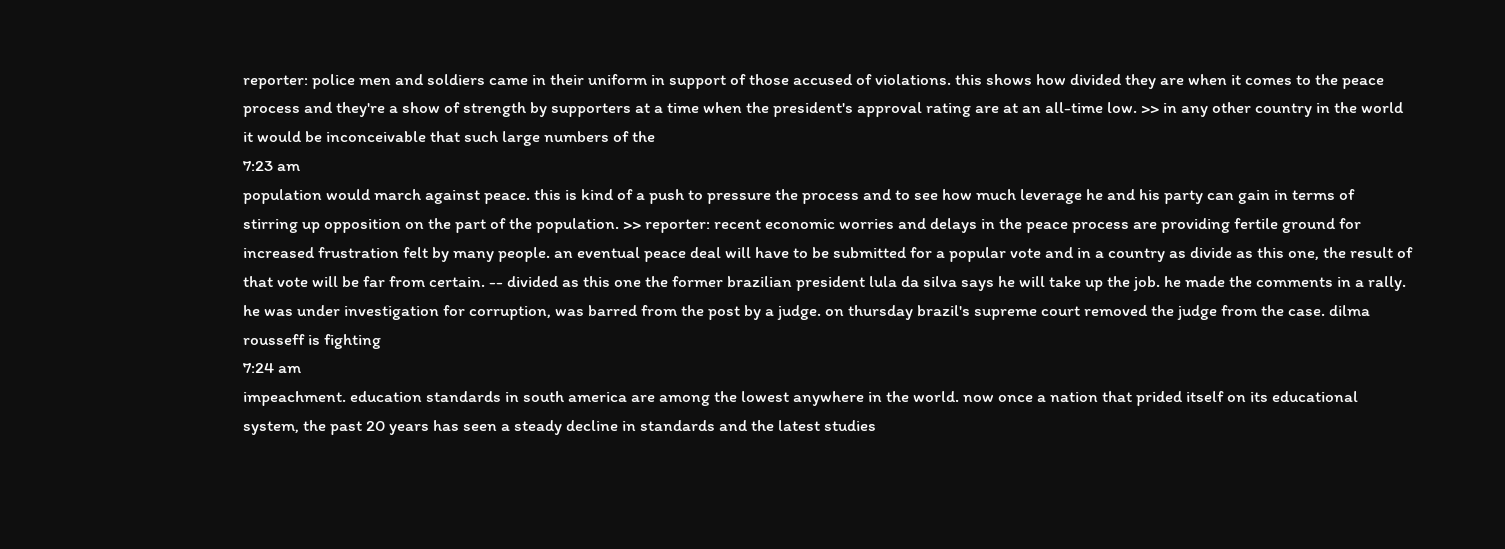reporter: police men and soldiers came in their uniform in support of those accused of violations. this shows how divided they are when it comes to the peace process and they're a show of strength by supporters at a time when the president's approval rating are at an all-time low. >> in any other country in the world it would be inconceivable that such large numbers of the
7:23 am
population would march against peace. this is kind of a push to pressure the process and to see how much leverage he and his party can gain in terms of stirring up opposition on the part of the population. >> reporter: recent economic worries and delays in the peace process are providing fertile ground for increased frustration felt by many people. an eventual peace deal will have to be submitted for a popular vote and in a country as divide as this one, the result of that vote will be far from certain. -- divided as this one the former brazilian president lula da silva says he will take up the job. he made the comments in a rally. he was under investigation for corruption, was barred from the post by a judge. on thursday brazil's supreme court removed the judge from the case. dilma rousseff is fighting
7:24 am
impeachment. education standards in south america are among the lowest anywhere in the world. now once a nation that prided itself on its educational system, the past 20 years has seen a steady decline in standards and the latest studies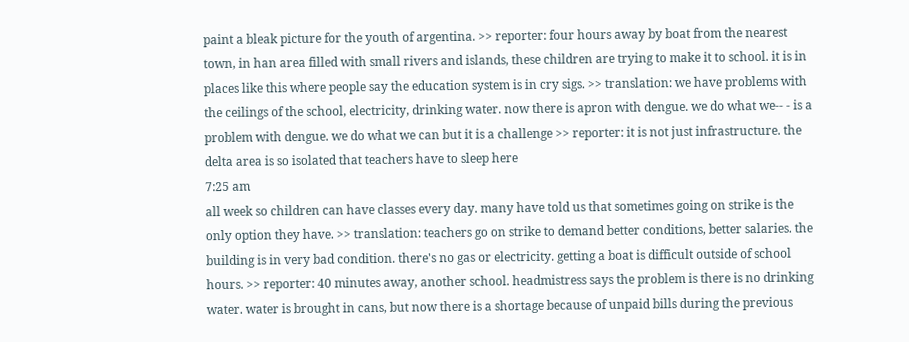paint a bleak picture for the youth of argentina. >> reporter: four hours away by boat from the nearest town, in han area filled with small rivers and islands, these children are trying to make it to school. it is in places like this where people say the education system is in cry sigs. >> translation: we have problems with the ceilings of the school, electricity, drinking water. now there is apron with dengue. we do what we-- - is a problem with dengue. we do what we can but it is a challenge >> reporter: it is not just infrastructure. the delta area is so isolated that teachers have to sleep here
7:25 am
all week so children can have classes every day. many have told us that sometimes going on strike is the only option they have. >> translation: teachers go on strike to demand better conditions, better salaries. the building is in very bad condition. there's no gas or electricity. getting a boat is difficult outside of school hours. >> reporter: 40 minutes away, another school. headmistress says the problem is there is no drinking water. water is brought in cans, but now there is a shortage because of unpaid bills during the previous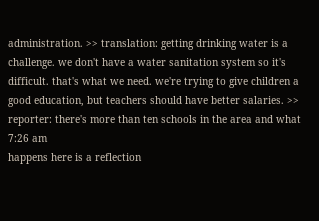administration. >> translation: getting drinking water is a challenge. we don't have a water sanitation system so it's difficult. that's what we need. we're trying to give children a good education, but teachers should have better salaries. >> reporter: there's more than ten schools in the area and what
7:26 am
happens here is a reflection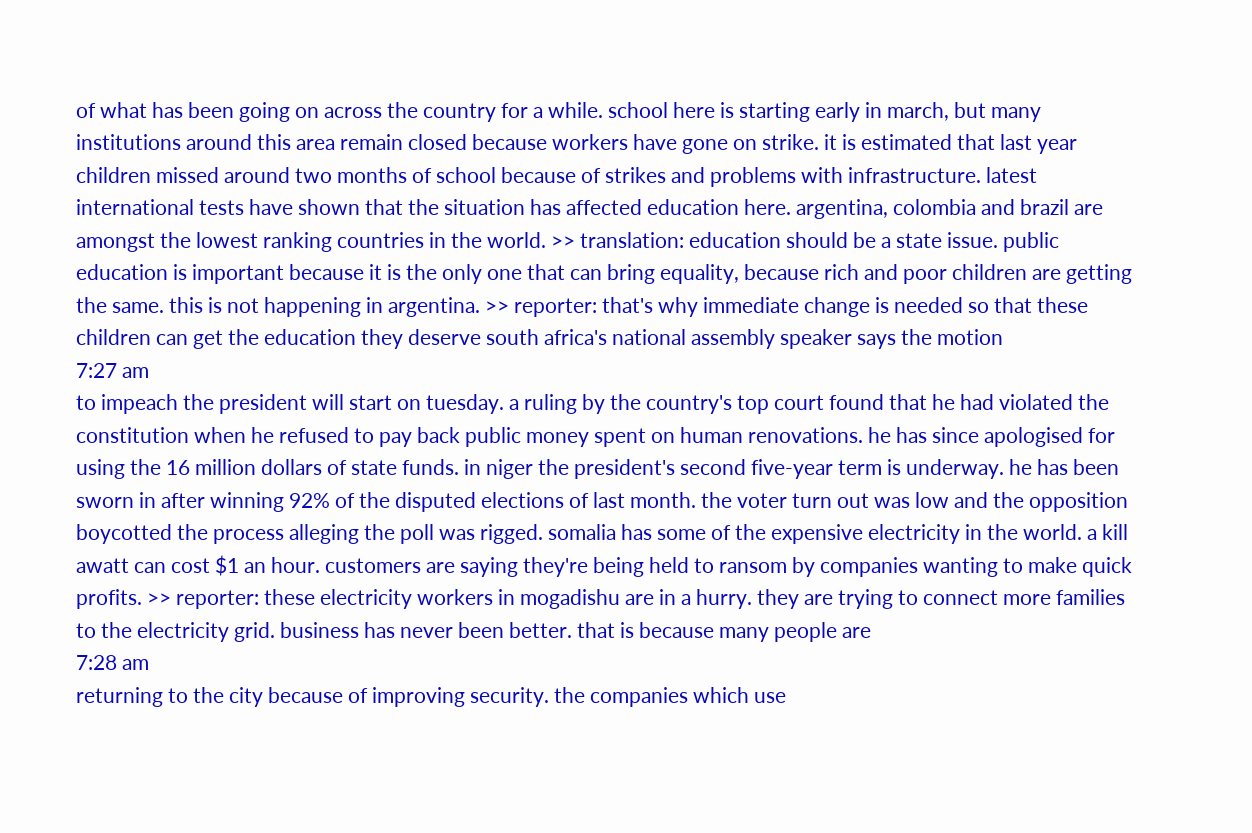of what has been going on across the country for a while. school here is starting early in march, but many institutions around this area remain closed because workers have gone on strike. it is estimated that last year children missed around two months of school because of strikes and problems with infrastructure. latest international tests have shown that the situation has affected education here. argentina, colombia and brazil are amongst the lowest ranking countries in the world. >> translation: education should be a state issue. public education is important because it is the only one that can bring equality, because rich and poor children are getting the same. this is not happening in argentina. >> reporter: that's why immediate change is needed so that these children can get the education they deserve south africa's national assembly speaker says the motion
7:27 am
to impeach the president will start on tuesday. a ruling by the country's top court found that he had violated the constitution when he refused to pay back public money spent on human renovations. he has since apologised for using the 16 million dollars of state funds. in niger the president's second five-year term is underway. he has been sworn in after winning 92% of the disputed elections of last month. the voter turn out was low and the opposition boycotted the process alleging the poll was rigged. somalia has some of the expensive electricity in the world. a kill awatt can cost $1 an hour. customers are saying they're being held to ransom by companies wanting to make quick profits. >> reporter: these electricity workers in mogadishu are in a hurry. they are trying to connect more families to the electricity grid. business has never been better. that is because many people are
7:28 am
returning to the city because of improving security. the companies which use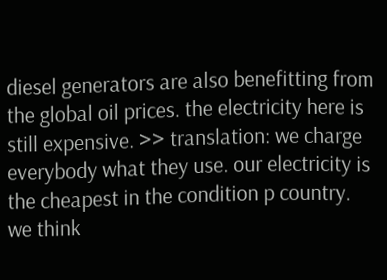diesel generators are also benefitting from the global oil prices. the electricity here is still expensive. >> translation: we charge everybody what they use. our electricity is the cheapest in the condition p country. we think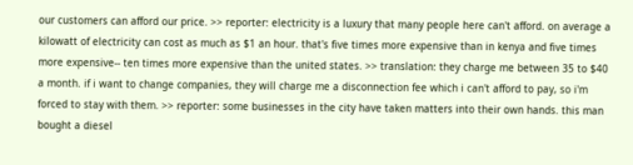our customers can afford our price. >> reporter: electricity is a luxury that many people here can't afford. on average a kilowatt of electricity can cost as much as $1 an hour. that's five times more expensive than in kenya and five times more expensive-- ten times more expensive than the united states. >> translation: they charge me between 35 to $40 a month. if i want to change companies, they will charge me a disconnection fee which i can't afford to pay, so i'm forced to stay with them. >> reporter: some businesses in the city have taken matters into their own hands. this man bought a diesel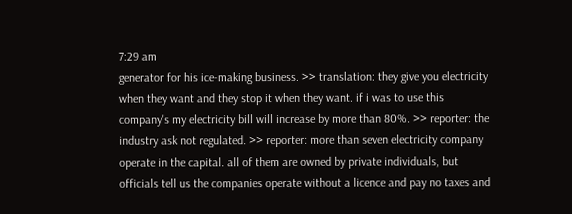7:29 am
generator for his ice-making business. >> translation: they give you electricity when they want and they stop it when they want. if i was to use this company's my electricity bill will increase by more than 80%. >> reporter: the industry ask not regulated. >> reporter: more than seven electricity company operate in the capital. all of them are owned by private individuals, but officials tell us the companies operate without a licence and pay no taxes and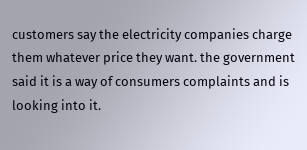customers say the electricity companies charge them whatever price they want. the government said it is a way of consumers complaints and is looking into it.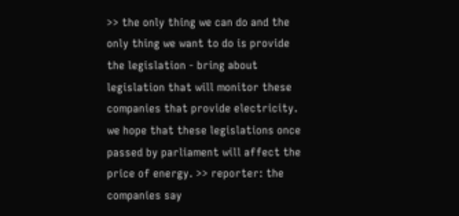>> the only thing we can do and the only thing we want to do is provide the legislation - bring about legislation that will monitor these companies that provide electricity. we hope that these legislations once passed by parliament will affect the price of energy. >> reporter: the companies say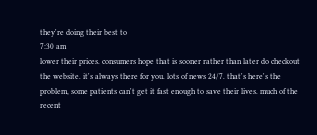they're doing their best to
7:30 am
lower their prices. consumers hope that is sooner rather than later do checkout the website. it's always there for you. lots of news 24/7. that's here's the problem, some patients can't get it fast enough to save their lives. much of the recent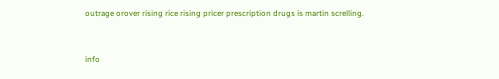outrage orover rising rice rising pricer prescription drugs is martin screlling.


info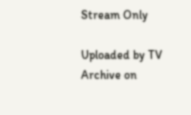Stream Only

Uploaded by TV Archive on